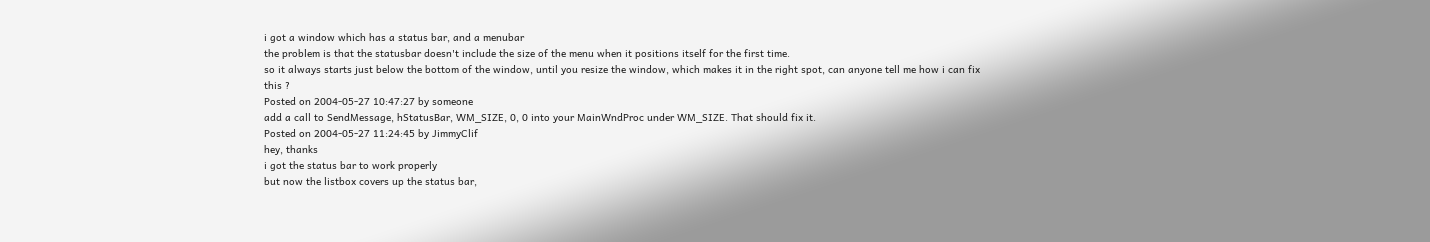i got a window which has a status bar, and a menubar
the problem is that the statusbar doesn't include the size of the menu when it positions itself for the first time.
so it always starts just below the bottom of the window, until you resize the window, which makes it in the right spot, can anyone tell me how i can fix this ?
Posted on 2004-05-27 10:47:27 by someone
add a call to SendMessage, hStatusBar, WM_SIZE, 0, 0 into your MainWndProc under WM_SIZE. That should fix it.
Posted on 2004-05-27 11:24:45 by JimmyClif
hey, thanks
i got the status bar to work properly
but now the listbox covers up the status bar,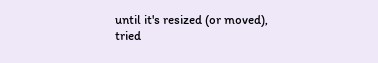until it's resized (or moved),
tried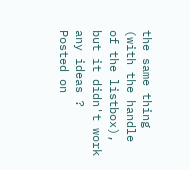the same thing (with the handle of the listbox), but it didn't work
any ideas ?
Posted on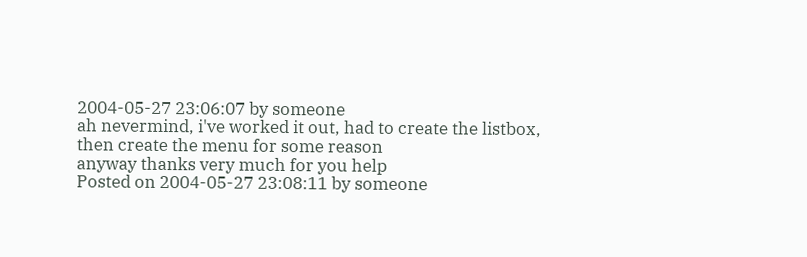2004-05-27 23:06:07 by someone
ah nevermind, i've worked it out, had to create the listbox, then create the menu for some reason
anyway thanks very much for you help
Posted on 2004-05-27 23:08:11 by someone